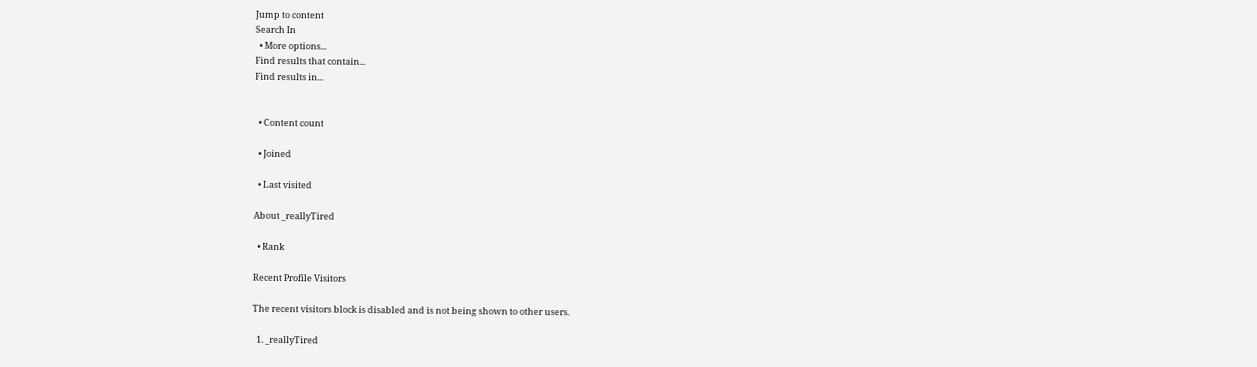Jump to content
Search In
  • More options...
Find results that contain...
Find results in...


  • Content count

  • Joined

  • Last visited

About _reallyTired

  • Rank

Recent Profile Visitors

The recent visitors block is disabled and is not being shown to other users.

  1. _reallyTired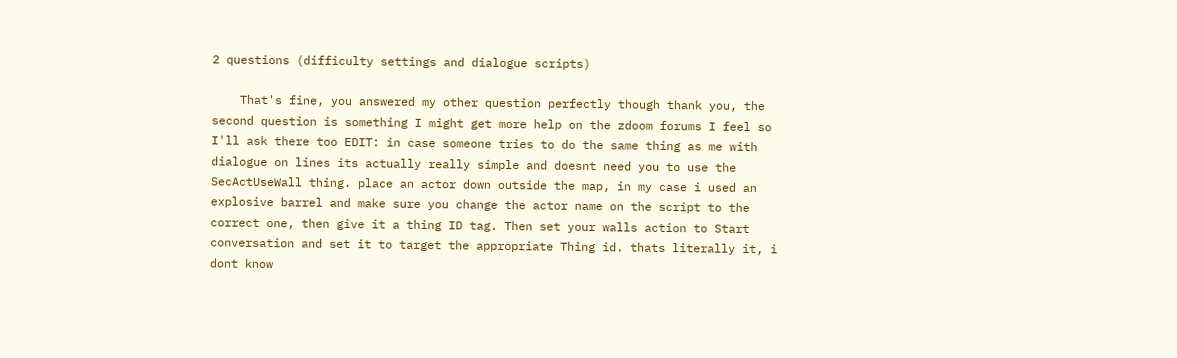2 questions (difficulty settings and dialogue scripts)

    That's fine, you answered my other question perfectly though thank you, the second question is something I might get more help on the zdoom forums I feel so I'll ask there too EDIT: in case someone tries to do the same thing as me with dialogue on lines its actually really simple and doesnt need you to use the SecActUseWall thing. place an actor down outside the map, in my case i used an explosive barrel and make sure you change the actor name on the script to the correct one, then give it a thing ID tag. Then set your walls action to Start conversation and set it to target the appropriate Thing id. thats literally it, i dont know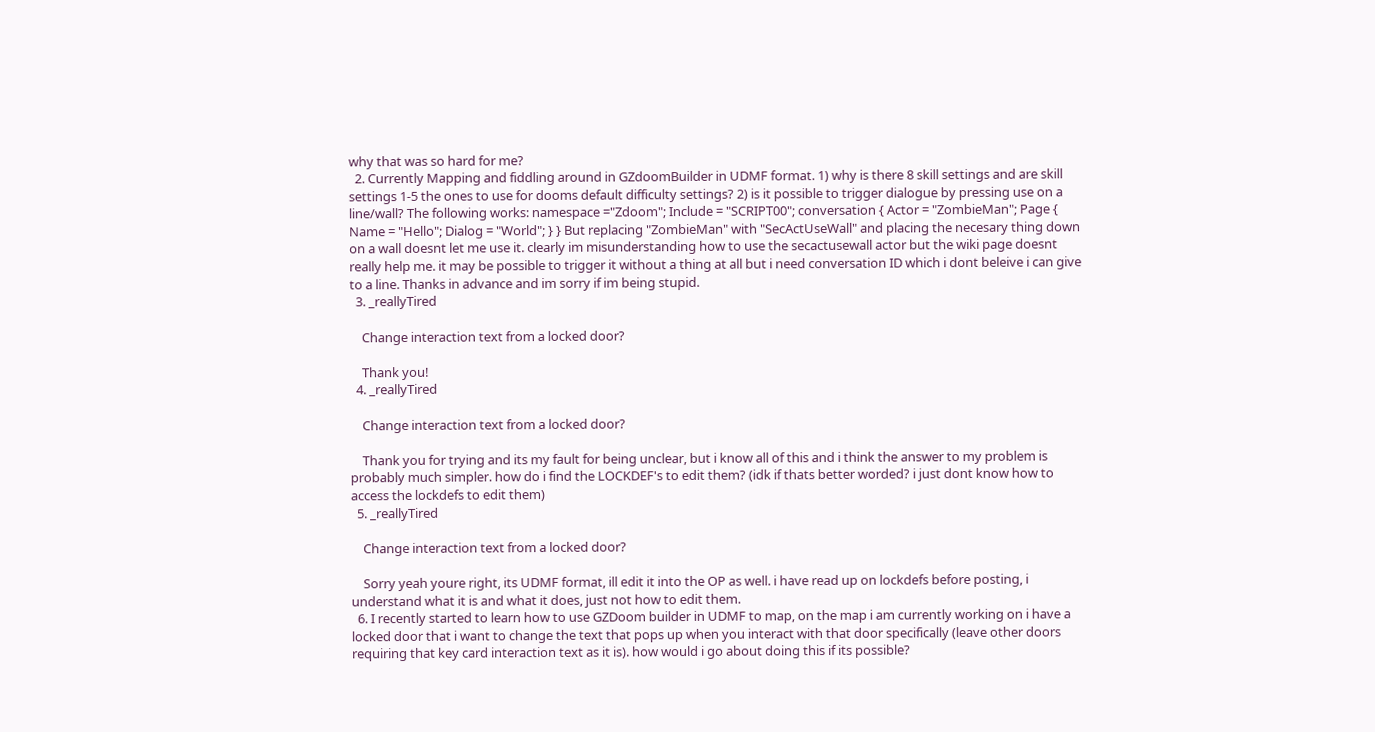why that was so hard for me?
  2. Currently Mapping and fiddling around in GZdoomBuilder in UDMF format. 1) why is there 8 skill settings and are skill settings 1-5 the ones to use for dooms default difficulty settings? 2) is it possible to trigger dialogue by pressing use on a line/wall? The following works: namespace ="Zdoom"; Include = "SCRIPT00"; conversation { Actor = "ZombieMan"; Page { Name = "Hello"; Dialog = "World"; } } But replacing "ZombieMan" with "SecActUseWall" and placing the necesary thing down on a wall doesnt let me use it. clearly im misunderstanding how to use the secactusewall actor but the wiki page doesnt really help me. it may be possible to trigger it without a thing at all but i need conversation ID which i dont beleive i can give to a line. Thanks in advance and im sorry if im being stupid.
  3. _reallyTired

    Change interaction text from a locked door?

    Thank you!
  4. _reallyTired

    Change interaction text from a locked door?

    Thank you for trying and its my fault for being unclear, but i know all of this and i think the answer to my problem is probably much simpler. how do i find the LOCKDEF's to edit them? (idk if thats better worded? i just dont know how to access the lockdefs to edit them)
  5. _reallyTired

    Change interaction text from a locked door?

    Sorry yeah youre right, its UDMF format, ill edit it into the OP as well. i have read up on lockdefs before posting, i understand what it is and what it does, just not how to edit them.
  6. I recently started to learn how to use GZDoom builder in UDMF to map, on the map i am currently working on i have a locked door that i want to change the text that pops up when you interact with that door specifically (leave other doors requiring that key card interaction text as it is). how would i go about doing this if its possible?